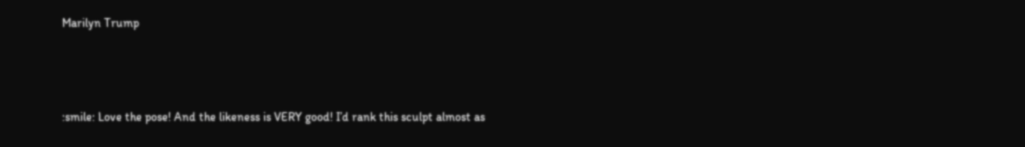Marilyn Trump



:smile: Love the pose! And the likeness is VERY good! I’d rank this sculpt almost as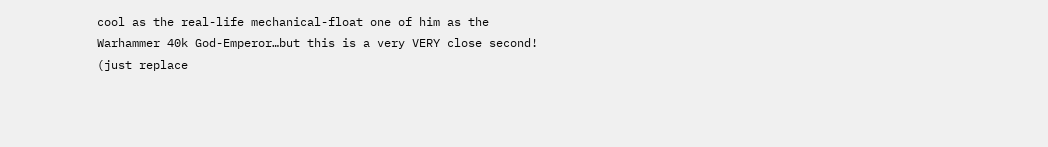cool as the real-life mechanical-float one of him as the Warhammer 40k God-Emperor…but this is a very VERY close second! (just replace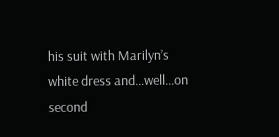his suit with Marilyn’s white dress and…well…on second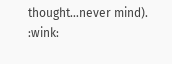thought…never mind). :wink: